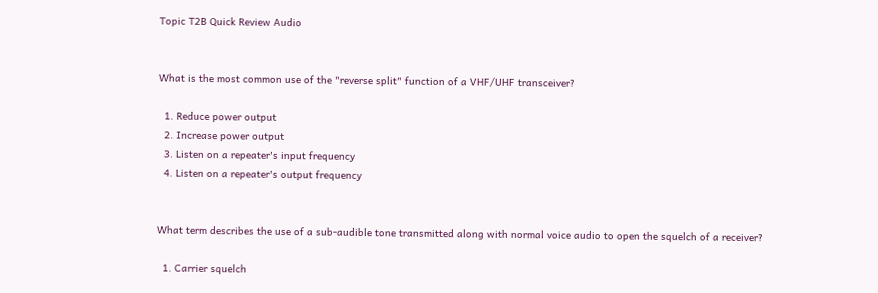Topic T2B Quick Review Audio


What is the most common use of the "reverse split" function of a VHF/UHF transceiver?

  1. Reduce power output
  2. Increase power output
  3. Listen on a repeater's input frequency
  4. Listen on a repeater's output frequency


What term describes the use of a sub-audible tone transmitted along with normal voice audio to open the squelch of a receiver?

  1. Carrier squelch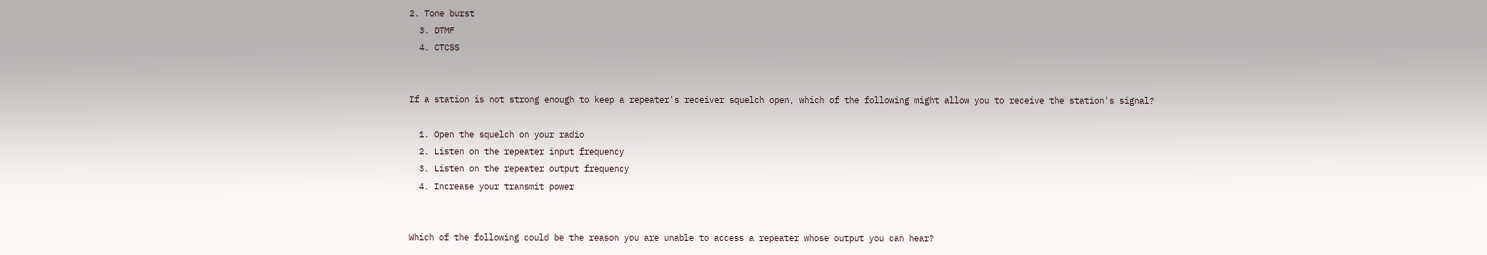2. Tone burst
  3. DTMF
  4. CTCSS


If a station is not strong enough to keep a repeater's receiver squelch open, which of the following might allow you to receive the station's signal?

  1. Open the squelch on your radio
  2. Listen on the repeater input frequency
  3. Listen on the repeater output frequency
  4. Increase your transmit power


Which of the following could be the reason you are unable to access a repeater whose output you can hear?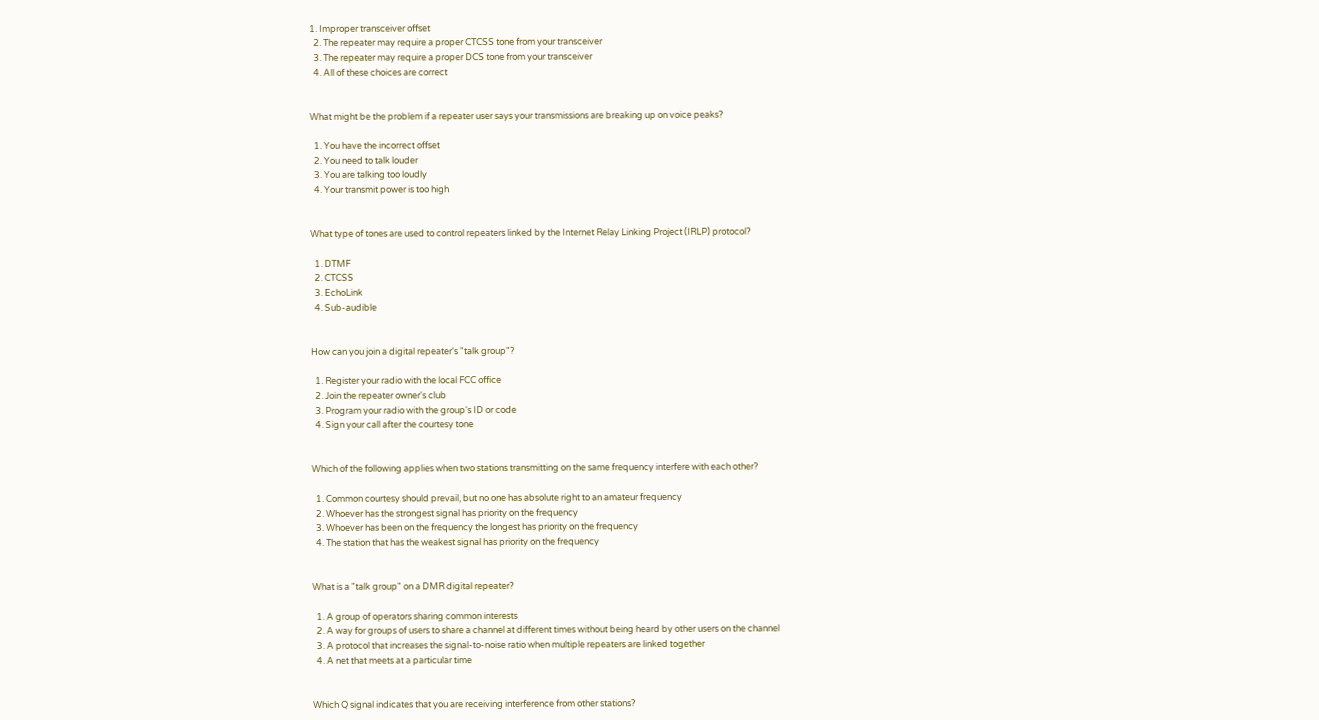1. Improper transceiver offset
  2. The repeater may require a proper CTCSS tone from your transceiver
  3. The repeater may require a proper DCS tone from your transceiver
  4. All of these choices are correct


What might be the problem if a repeater user says your transmissions are breaking up on voice peaks?

  1. You have the incorrect offset
  2. You need to talk louder
  3. You are talking too loudly
  4. Your transmit power is too high


What type of tones are used to control repeaters linked by the Internet Relay Linking Project (IRLP) protocol?

  1. DTMF
  2. CTCSS
  3. EchoLink
  4. Sub-audible


How can you join a digital repeater's "talk group"?

  1. Register your radio with the local FCC office
  2. Join the repeater owner's club
  3. Program your radio with the group's ID or code
  4. Sign your call after the courtesy tone


Which of the following applies when two stations transmitting on the same frequency interfere with each other?

  1. Common courtesy should prevail, but no one has absolute right to an amateur frequency
  2. Whoever has the strongest signal has priority on the frequency
  3. Whoever has been on the frequency the longest has priority on the frequency
  4. The station that has the weakest signal has priority on the frequency


What is a "talk group" on a DMR digital repeater?

  1. A group of operators sharing common interests
  2. A way for groups of users to share a channel at different times without being heard by other users on the channel
  3. A protocol that increases the signal-to-noise ratio when multiple repeaters are linked together
  4. A net that meets at a particular time


Which Q signal indicates that you are receiving interference from other stations?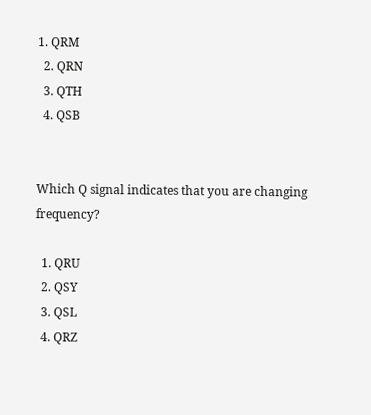1. QRM
  2. QRN
  3. QTH
  4. QSB


Which Q signal indicates that you are changing frequency?

  1. QRU
  2. QSY
  3. QSL
  4. QRZ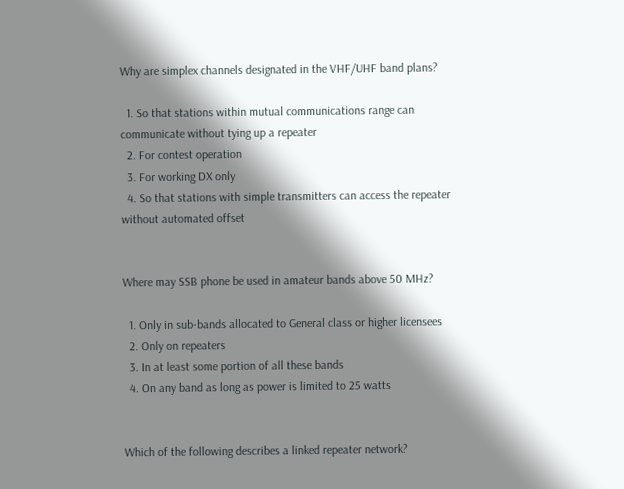Why are simplex channels designated in the VHF/UHF band plans?

  1. So that stations within mutual communications range can communicate without tying up a repeater
  2. For contest operation
  3. For working DX only
  4. So that stations with simple transmitters can access the repeater without automated offset


Where may SSB phone be used in amateur bands above 50 MHz?

  1. Only in sub-bands allocated to General class or higher licensees
  2. Only on repeaters
  3. In at least some portion of all these bands
  4. On any band as long as power is limited to 25 watts


Which of the following describes a linked repeater network?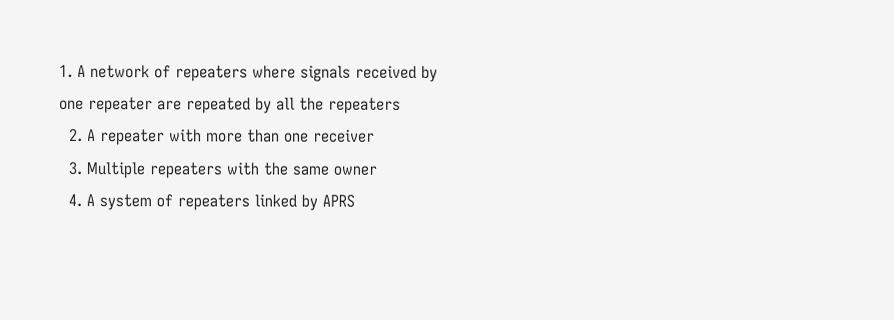1. A network of repeaters where signals received by one repeater are repeated by all the repeaters
  2. A repeater with more than one receiver
  3. Multiple repeaters with the same owner
  4. A system of repeaters linked by APRS